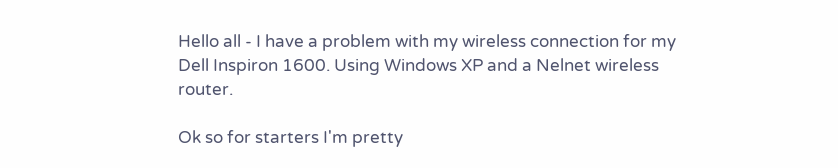Hello all - I have a problem with my wireless connection for my Dell Inspiron 1600. Using Windows XP and a Nelnet wireless router.

Ok so for starters I'm pretty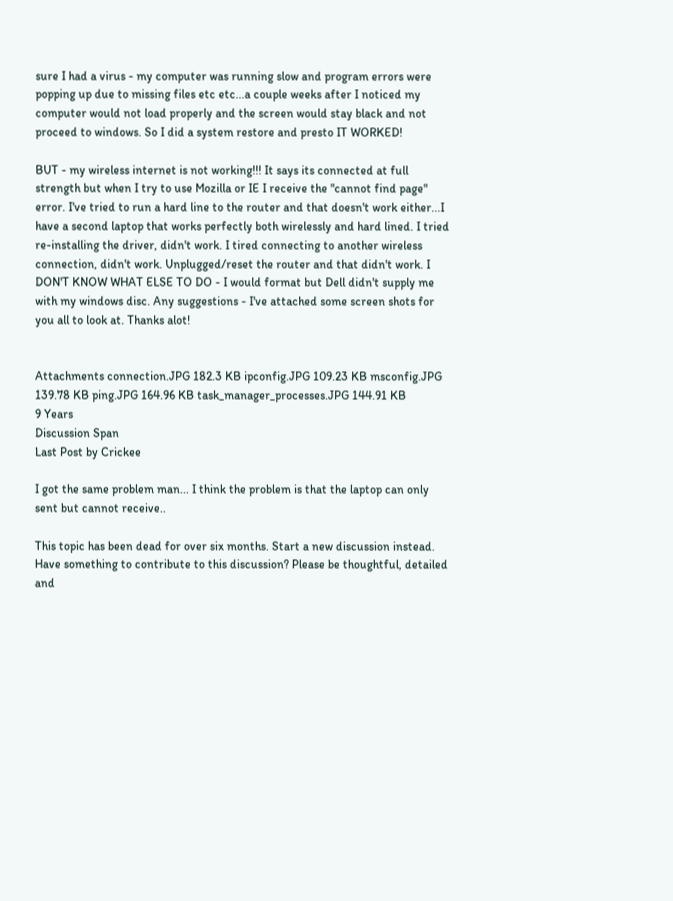sure I had a virus - my computer was running slow and program errors were popping up due to missing files etc etc...a couple weeks after I noticed my computer would not load properly and the screen would stay black and not proceed to windows. So I did a system restore and presto IT WORKED!

BUT - my wireless internet is not working!!! It says its connected at full strength but when I try to use Mozilla or IE I receive the "cannot find page" error. I've tried to run a hard line to the router and that doesn't work either...I have a second laptop that works perfectly both wirelessly and hard lined. I tried re-installing the driver, didn't work. I tired connecting to another wireless connection, didn't work. Unplugged/reset the router and that didn't work. I DON'T KNOW WHAT ELSE TO DO - I would format but Dell didn't supply me with my windows disc. Any suggestions - I've attached some screen shots for you all to look at. Thanks alot!


Attachments connection.JPG 182.3 KB ipconfig.JPG 109.23 KB msconfig.JPG 139.78 KB ping.JPG 164.96 KB task_manager_processes.JPG 144.91 KB
9 Years
Discussion Span
Last Post by Crickee

I got the same problem man... I think the problem is that the laptop can only sent but cannot receive..

This topic has been dead for over six months. Start a new discussion instead.
Have something to contribute to this discussion? Please be thoughtful, detailed and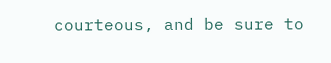courteous, and be sure to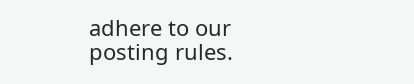adhere to our posting rules.